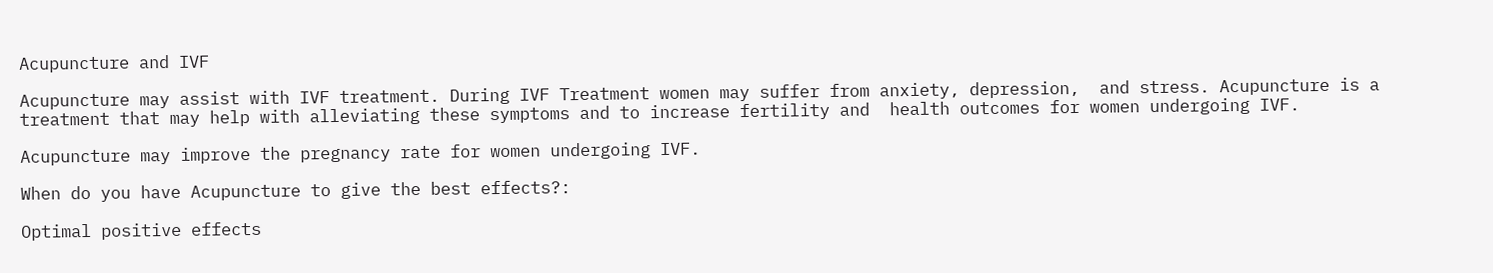Acupuncture and IVF

Acupuncture may assist with IVF treatment. During IVF Treatment women may suffer from anxiety, depression,  and stress. Acupuncture is a treatment that may help with alleviating these symptoms and to increase fertility and  health outcomes for women undergoing IVF.

Acupuncture may improve the pregnancy rate for women undergoing IVF.

When do you have Acupuncture to give the best effects?:

Optimal positive effects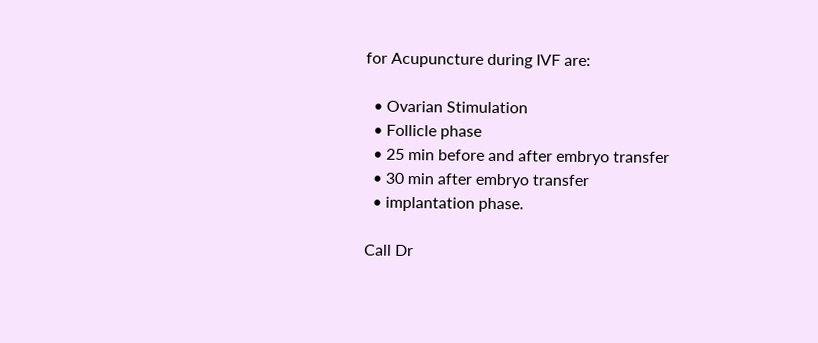for Acupuncture during IVF are:

  • Ovarian Stimulation
  • Follicle phase
  • 25 min before and after embryo transfer
  • 30 min after embryo transfer
  • implantation phase.

Call Dr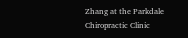Zhang at the Parkdale Chiropractic Clinic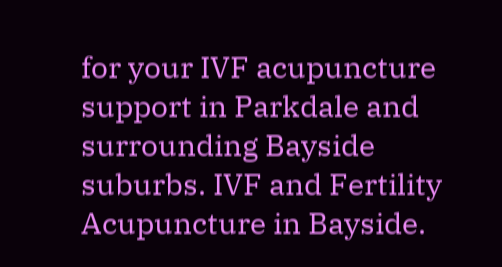for your IVF acupuncture support in Parkdale and surrounding Bayside suburbs. IVF and Fertility Acupuncture in Bayside.